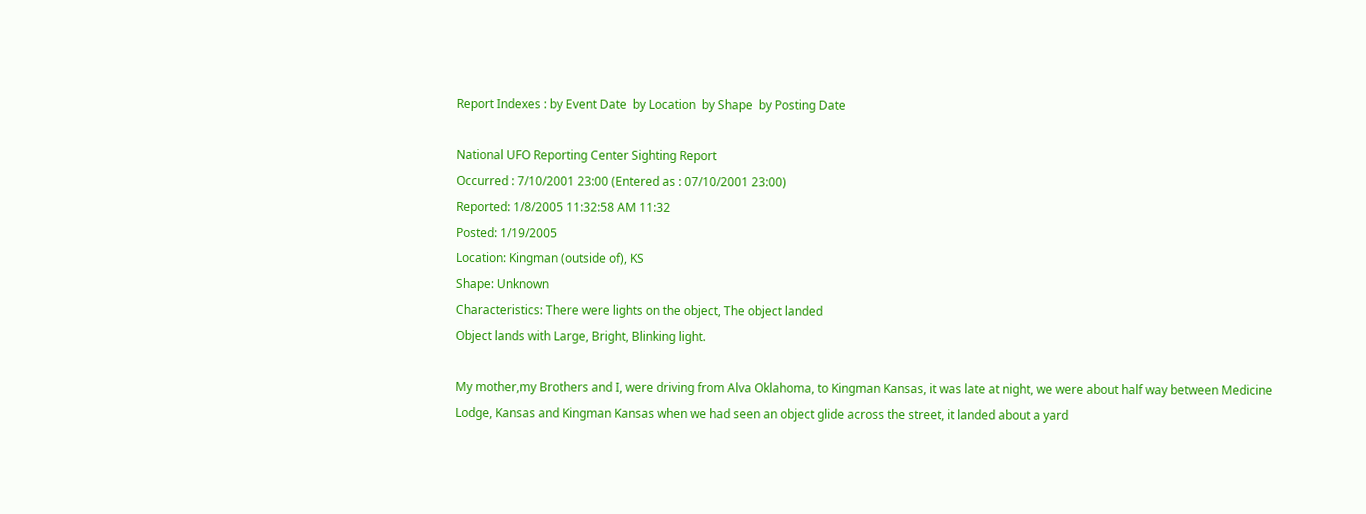Report Indexes : by Event Date  by Location  by Shape  by Posting Date

National UFO Reporting Center Sighting Report
Occurred : 7/10/2001 23:00 (Entered as : 07/10/2001 23:00)
Reported: 1/8/2005 11:32:58 AM 11:32
Posted: 1/19/2005
Location: Kingman (outside of), KS
Shape: Unknown
Characteristics: There were lights on the object, The object landed
Object lands with Large, Bright, Blinking light.

My mother,my Brothers and I, were driving from Alva Oklahoma, to Kingman Kansas, it was late at night, we were about half way between Medicine Lodge, Kansas and Kingman Kansas when we had seen an object glide across the street, it landed about a yard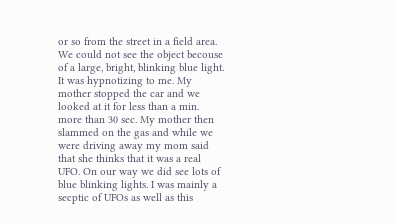or so from the street in a field area. We could not see the object becouse of a large, bright, blinking blue light. It was hypnotizing to me. My mother stopped the car and we looked at it for less than a min. more than 30 sec. My mother then slammed on the gas and while we were driving away my mom said that she thinks that it was a real UFO. On our way we did see lots of blue blinking lights. I was mainly a secptic of UFOs as well as this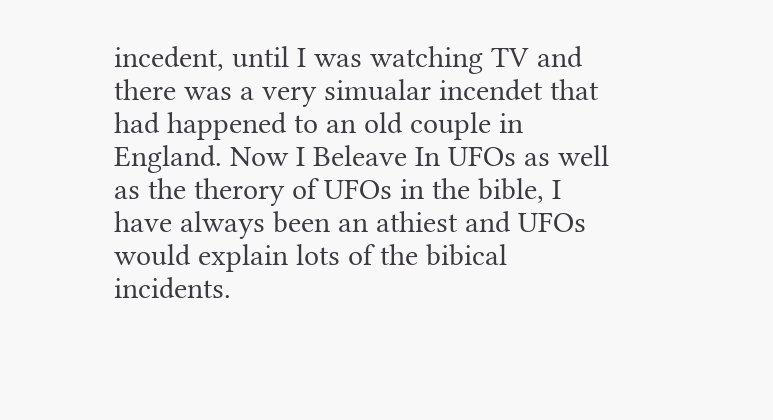incedent, until I was watching TV and there was a very simualar incendet that had happened to an old couple in England. Now I Beleave In UFOs as well as the therory of UFOs in the bible, I have always been an athiest and UFOs would explain lots of the bibical incidents.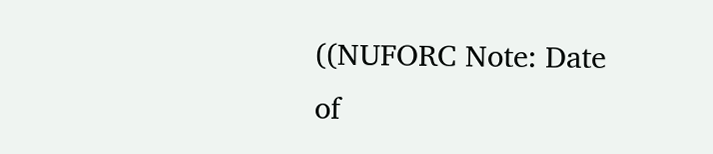((NUFORC Note: Date of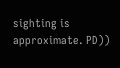sighting is approximate. PD))